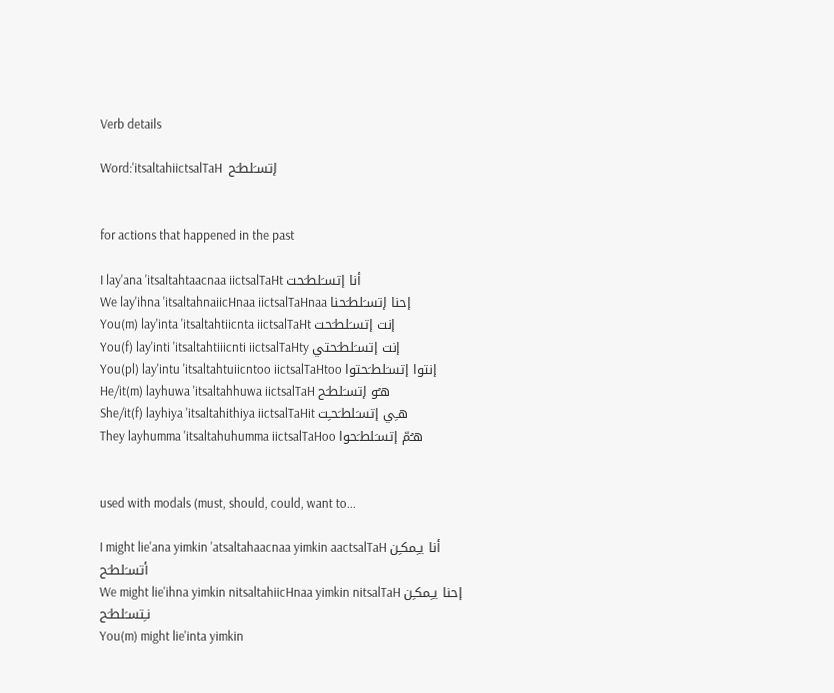Verb details

Word:'itsaltahiictsalTaH  إتسـَلطـَح


for actions that happened in the past

I lay'ana 'itsaltahtaacnaa iictsalTaHt أنا إتسـَلطـَحت
We lay'ihna 'itsaltahnaiicHnaa iictsalTaHnaa إحنا إتسـَلطـَحنا
You(m) lay'inta 'itsaltahtiicnta iictsalTaHt إنت إتسـَلطـَحت
You(f) lay'inti 'itsaltahtiiicnti iictsalTaHty إنت إتسـَلطـَحتي
You(pl) lay'intu 'itsaltahtuiicntoo iictsalTaHtoo إنتوا إتسـَلطـَحتوا
He/it(m) layhuwa 'itsaltahhuwa iictsalTaH هـُو إتسـَلطـَح
She/it(f) layhiya 'itsaltahithiya iictsalTaHit هـِي إتسـَلطـَحـِت
They layhumma 'itsaltahuhumma iictsalTaHoo هـُمّ إتسـَلطـَحوا


used with modals (must, should, could, want to...

I might lie'ana yimkin 'atsaltahaacnaa yimkin aactsalTaH أنا يـِمكـِن أتسـَلطـَح
We might lie'ihna yimkin nitsaltahiicHnaa yimkin nitsalTaH إحنا يـِمكـِن نـِتسـَلطـَح
You(m) might lie'inta yimkin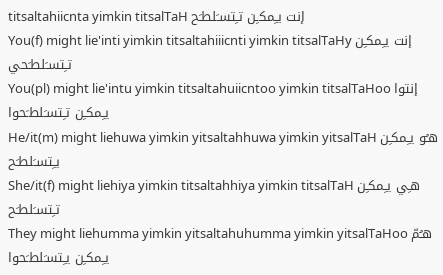titsaltahiicnta yimkin titsalTaH إنت يـِمكـِن تـِتسـَلطـَح
You(f) might lie'inti yimkin titsaltahiiicnti yimkin titsalTaHy إنت يـِمكـِن تـِتسـَلطـَحي
You(pl) might lie'intu yimkin titsaltahuiicntoo yimkin titsalTaHoo إنتوا يـِمكـِن تـِتسـَلطـَحوا
He/it(m) might liehuwa yimkin yitsaltahhuwa yimkin yitsalTaH هـُو يـِمكـِن يـِتسـَلطـَح
She/it(f) might liehiya yimkin titsaltahhiya yimkin titsalTaH هـِي يـِمكـِن تـِتسـَلطـَح
They might liehumma yimkin yitsaltahuhumma yimkin yitsalTaHoo هـُمّ يـِمكـِن يـِتسـَلطـَحوا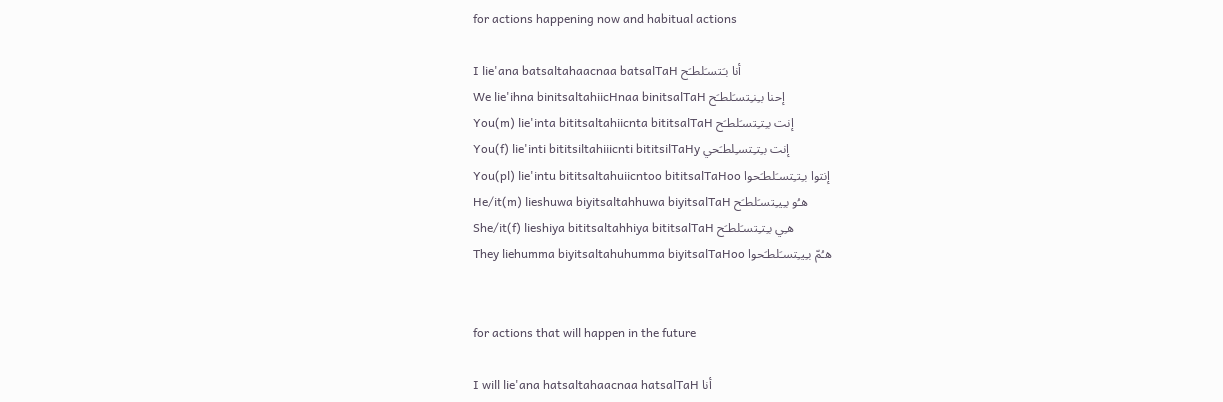for actions happening now and habitual actions

I lie'ana batsaltahaacnaa batsalTaH أنا بـَتسـَلطـَح
We lie'ihna binitsaltahiicHnaa binitsalTaH إحنا بـِنـِتسـَلطـَح
You(m) lie'inta bititsaltahiicnta bititsalTaH إنت بـِتـِتسـَلطـَح
You(f) lie'inti bititsiltahiiicnti bititsilTaHy إنت بـِتـِتسـِلطـَحي
You(pl) lie'intu bititsaltahuiicntoo bititsalTaHoo إنتوا بـِتـِتسـَلطـَحوا
He/it(m) lieshuwa biyitsaltahhuwa biyitsalTaH هـُو بـِيـِتسـَلطـَح
She/it(f) lieshiya bititsaltahhiya bititsalTaH هـِي بـِتـِتسـَلطـَح
They liehumma biyitsaltahuhumma biyitsalTaHoo هـُمّ بـِيـِتسـَلطـَحوا


for actions that will happen in the future

I will lie'ana hatsaltahaacnaa hatsalTaH أنا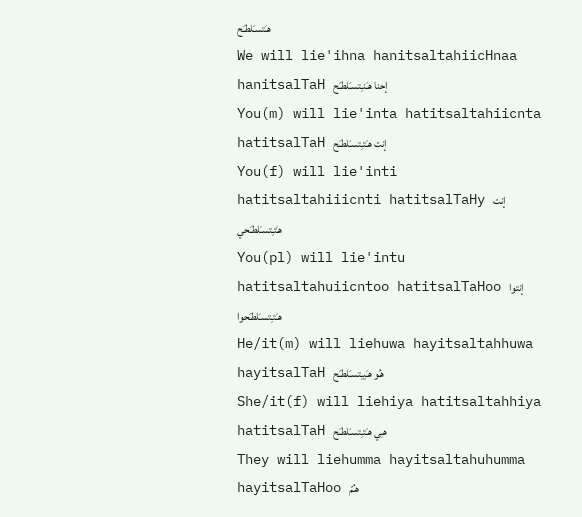هـَتسـَلطـَح
We will lie'ihna hanitsaltahiicHnaa hanitsalTaH إحنا هـَنـِتسـَلطـَح
You(m) will lie'inta hatitsaltahiicnta hatitsalTaH إنت هـَتـِتسـَلطـَح
You(f) will lie'inti hatitsaltahiiicnti hatitsalTaHy إنت هـَتـِتسـَلطـَحي
You(pl) will lie'intu hatitsaltahuiicntoo hatitsalTaHoo إنتوا هـَتـِتسـَلطـَحوا
He/it(m) will liehuwa hayitsaltahhuwa hayitsalTaH هـُو هـَيـِتسـَلطـَح
She/it(f) will liehiya hatitsaltahhiya hatitsalTaH هـِي هـَتـِتسـَلطـَح
They will liehumma hayitsaltahuhumma hayitsalTaHoo هـُمّ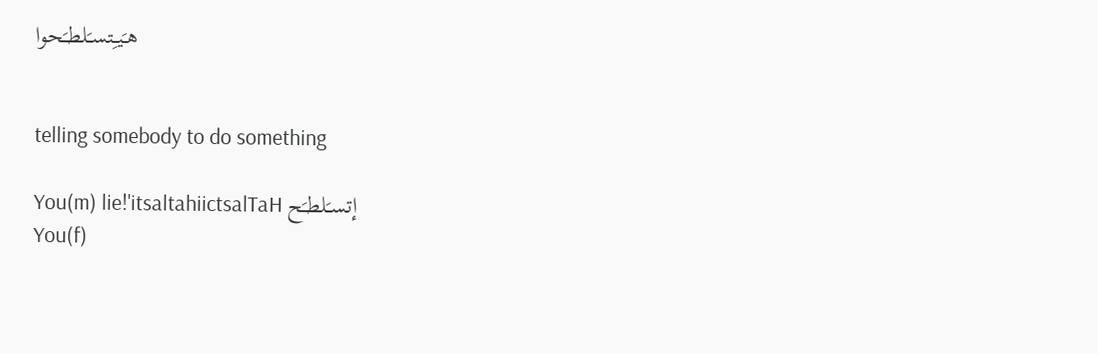هـَيـِتسـَلطـَحوا


telling somebody to do something

You(m) lie!'itsaltahiictsalTaH إتسـَلطـَح
You(f)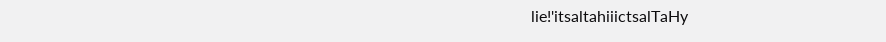lie!'itsaltahiiictsalTaHy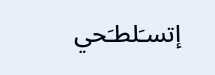إتسـَلطـَحي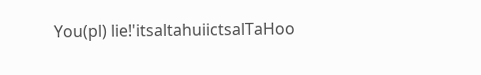You(pl) lie!'itsaltahuiictsalTaHoo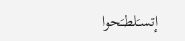إتسـَلطـَحوا